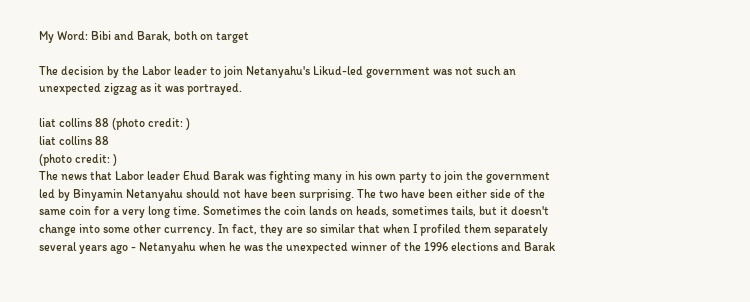My Word: Bibi and Barak, both on target

The decision by the Labor leader to join Netanyahu's Likud-led government was not such an unexpected zigzag as it was portrayed.

liat collins 88 (photo credit: )
liat collins 88
(photo credit: )
The news that Labor leader Ehud Barak was fighting many in his own party to join the government led by Binyamin Netanyahu should not have been surprising. The two have been either side of the same coin for a very long time. Sometimes the coin lands on heads, sometimes tails, but it doesn't change into some other currency. In fact, they are so similar that when I profiled them separately several years ago - Netanyahu when he was the unexpected winner of the 1996 elections and Barak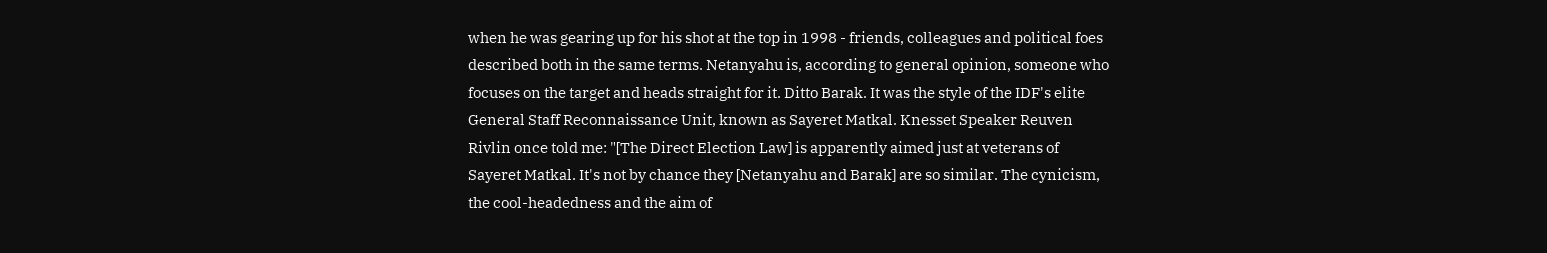when he was gearing up for his shot at the top in 1998 - friends, colleagues and political foes described both in the same terms. Netanyahu is, according to general opinion, someone who focuses on the target and heads straight for it. Ditto Barak. It was the style of the IDF's elite General Staff Reconnaissance Unit, known as Sayeret Matkal. Knesset Speaker Reuven Rivlin once told me: "[The Direct Election Law] is apparently aimed just at veterans of Sayeret Matkal. It's not by chance they [Netanyahu and Barak] are so similar. The cynicism, the cool-headedness and the aim of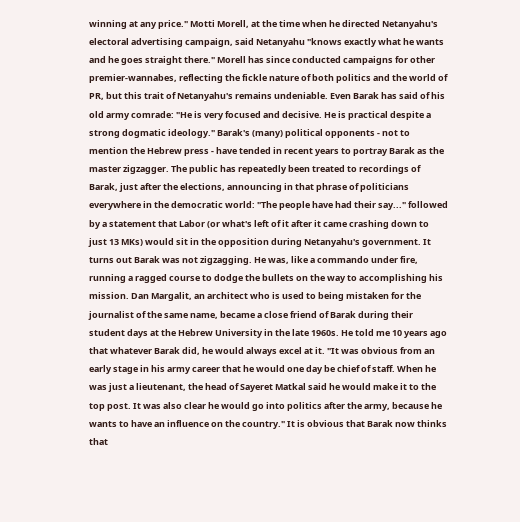winning at any price." Motti Morell, at the time when he directed Netanyahu's electoral advertising campaign, said Netanyahu "knows exactly what he wants and he goes straight there." Morell has since conducted campaigns for other premier-wannabes, reflecting the fickle nature of both politics and the world of PR, but this trait of Netanyahu's remains undeniable. Even Barak has said of his old army comrade: "He is very focused and decisive. He is practical despite a strong dogmatic ideology." Barak's (many) political opponents - not to mention the Hebrew press - have tended in recent years to portray Barak as the master zigzagger. The public has repeatedly been treated to recordings of Barak, just after the elections, announcing in that phrase of politicians everywhere in the democratic world: "The people have had their say..." followed by a statement that Labor (or what's left of it after it came crashing down to just 13 MKs) would sit in the opposition during Netanyahu's government. It turns out Barak was not zigzagging. He was, like a commando under fire, running a ragged course to dodge the bullets on the way to accomplishing his mission. Dan Margalit, an architect who is used to being mistaken for the journalist of the same name, became a close friend of Barak during their student days at the Hebrew University in the late 1960s. He told me 10 years ago that whatever Barak did, he would always excel at it. "It was obvious from an early stage in his army career that he would one day be chief of staff. When he was just a lieutenant, the head of Sayeret Matkal said he would make it to the top post. It was also clear he would go into politics after the army, because he wants to have an influence on the country." It is obvious that Barak now thinks that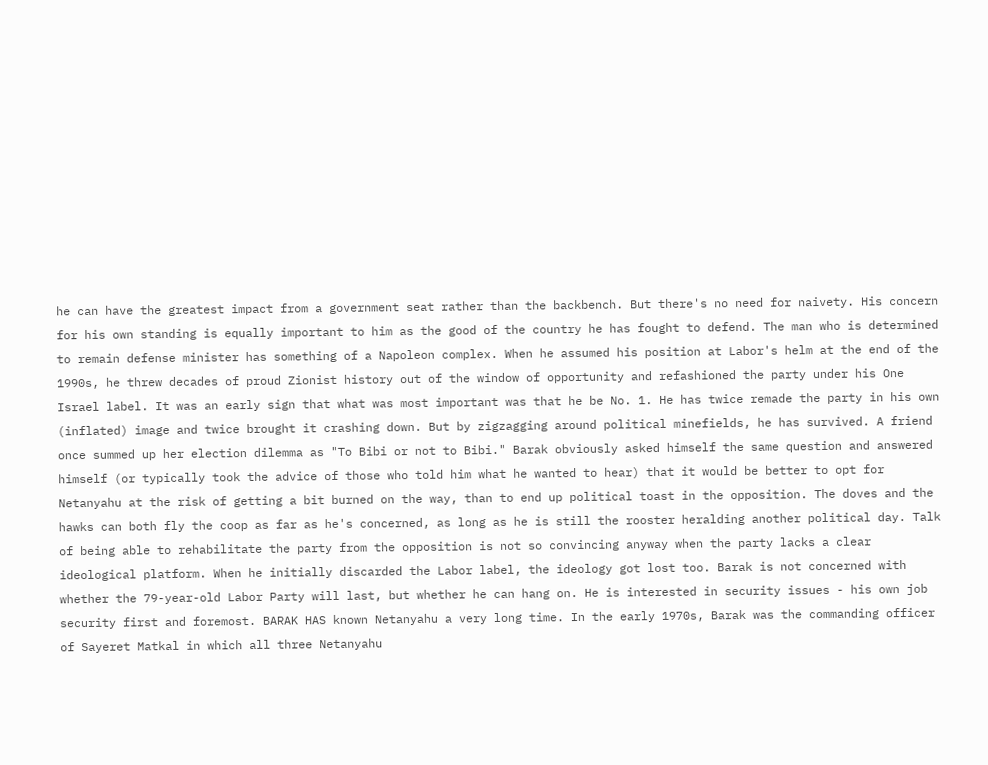he can have the greatest impact from a government seat rather than the backbench. But there's no need for naivety. His concern for his own standing is equally important to him as the good of the country he has fought to defend. The man who is determined to remain defense minister has something of a Napoleon complex. When he assumed his position at Labor's helm at the end of the 1990s, he threw decades of proud Zionist history out of the window of opportunity and refashioned the party under his One Israel label. It was an early sign that what was most important was that he be No. 1. He has twice remade the party in his own (inflated) image and twice brought it crashing down. But by zigzagging around political minefields, he has survived. A friend once summed up her election dilemma as "To Bibi or not to Bibi." Barak obviously asked himself the same question and answered himself (or typically took the advice of those who told him what he wanted to hear) that it would be better to opt for Netanyahu at the risk of getting a bit burned on the way, than to end up political toast in the opposition. The doves and the hawks can both fly the coop as far as he's concerned, as long as he is still the rooster heralding another political day. Talk of being able to rehabilitate the party from the opposition is not so convincing anyway when the party lacks a clear ideological platform. When he initially discarded the Labor label, the ideology got lost too. Barak is not concerned with whether the 79-year-old Labor Party will last, but whether he can hang on. He is interested in security issues - his own job security first and foremost. BARAK HAS known Netanyahu a very long time. In the early 1970s, Barak was the commanding officer of Sayeret Matkal in which all three Netanyahu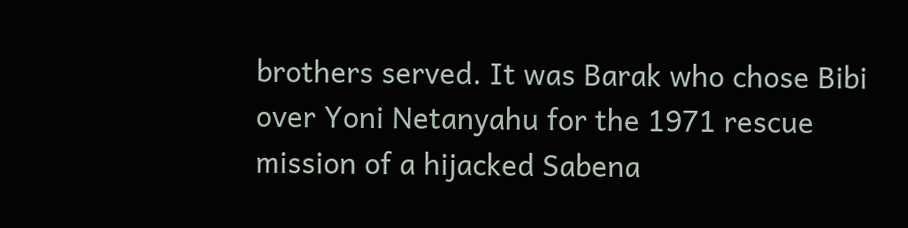brothers served. It was Barak who chose Bibi over Yoni Netanyahu for the 1971 rescue mission of a hijacked Sabena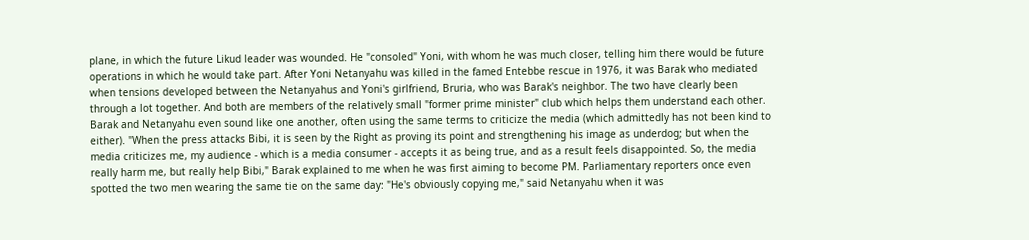plane, in which the future Likud leader was wounded. He "consoled" Yoni, with whom he was much closer, telling him there would be future operations in which he would take part. After Yoni Netanyahu was killed in the famed Entebbe rescue in 1976, it was Barak who mediated when tensions developed between the Netanyahus and Yoni's girlfriend, Bruria, who was Barak's neighbor. The two have clearly been through a lot together. And both are members of the relatively small "former prime minister" club which helps them understand each other. Barak and Netanyahu even sound like one another, often using the same terms to criticize the media (which admittedly has not been kind to either). "When the press attacks Bibi, it is seen by the Right as proving its point and strengthening his image as underdog; but when the media criticizes me, my audience - which is a media consumer - accepts it as being true, and as a result feels disappointed. So, the media really harm me, but really help Bibi," Barak explained to me when he was first aiming to become PM. Parliamentary reporters once even spotted the two men wearing the same tie on the same day: "He's obviously copying me," said Netanyahu when it was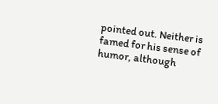pointed out. Neither is famed for his sense of humor, although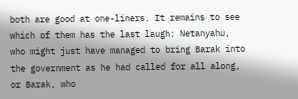both are good at one-liners. It remains to see which of them has the last laugh: Netanyahu, who might just have managed to bring Barak into the government as he had called for all along, or Barak, who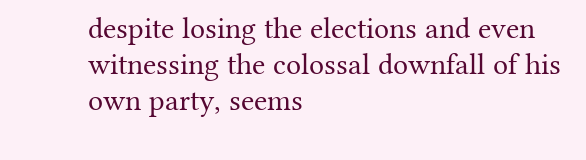despite losing the elections and even witnessing the colossal downfall of his own party, seems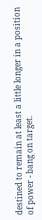destined to remain at least a little longer in a position of power - bang on target.